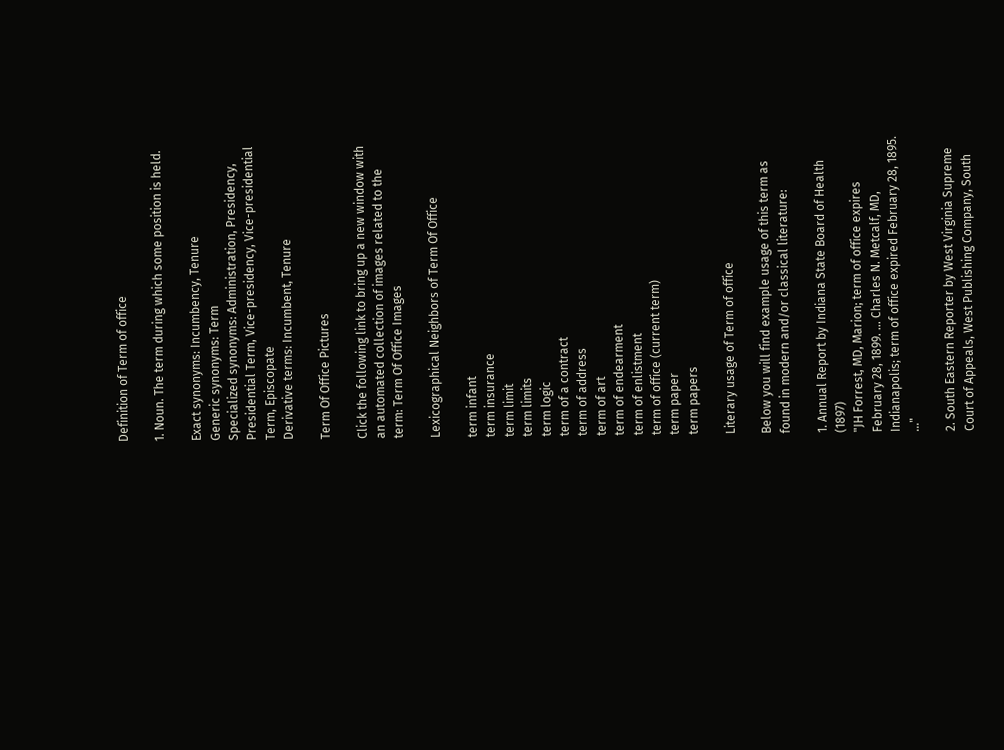Definition of Term of office

1. Noun. The term during which some position is held.

Exact synonyms: Incumbency, Tenure
Generic synonyms: Term
Specialized synonyms: Administration, Presidency, Presidential Term, Vice-presidency, Vice-presidential Term, Episcopate
Derivative terms: Incumbent, Tenure

Term Of Office Pictures

Click the following link to bring up a new window with an automated collection of images related to the term: Term Of Office Images

Lexicographical Neighbors of Term Of Office

term infant
term insurance
term limit
term limits
term logic
term of a contract
term of address
term of art
term of endearment
term of enlistment
term of office (current term)
term paper
term papers

Literary usage of Term of office

Below you will find example usage of this term as found in modern and/or classical literature:

1. Annual Report by Indiana State Board of Health (1897)
"JH Forrest, MD, Marion; term of office expires February 28, 1899. ... Charles N. Metcalf, MD, Indianapolis; term of office expired February 28, 1895. ..."

2. South Eastern Reporter by West Virginia Supreme Court of Appeals, West Publishing Company, South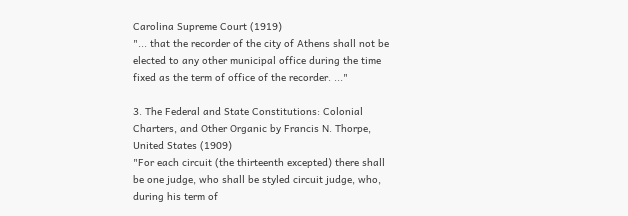Carolina Supreme Court (1919)
"... that the recorder of the city of Athens shall not be elected to any other municipal office during the time fixed as the term of office of the recorder. ..."

3. The Federal and State Constitutions: Colonial Charters, and Other Organic by Francis N. Thorpe, United States (1909)
"For each circuit (the thirteenth excepted) there shall be one judge, who shall be styled circuit judge, who, during his term of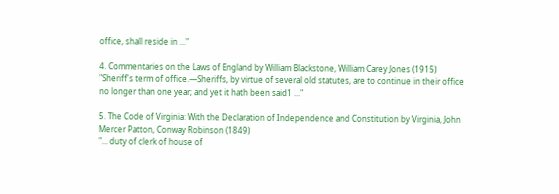office, shall reside in ..."

4. Commentaries on the Laws of England by William Blackstone, William Carey Jones (1915)
"Sheriff's term of office.—Sheriffs, by virtue of several old statutes, are to continue in their office no longer than one year; and yet it hath been said1 ..."

5. The Code of Virginia: With the Declaration of Independence and Constitution by Virginia, John Mercer Patton, Conway Robinson (1849)
"... duty of clerk of house of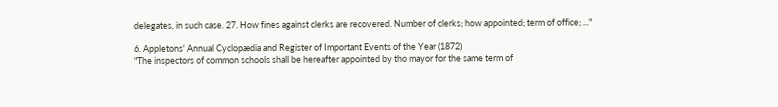delegates, in such case. 27. How fines against clerks are recovered. Number of clerks; how appointed; term of office; ..."

6. Appletons' Annual Cyclopædia and Register of Important Events of the Year (1872)
"The inspectors of common schools shall be hereafter appointed by tho mayor for the same term of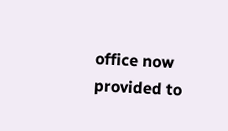office now provided to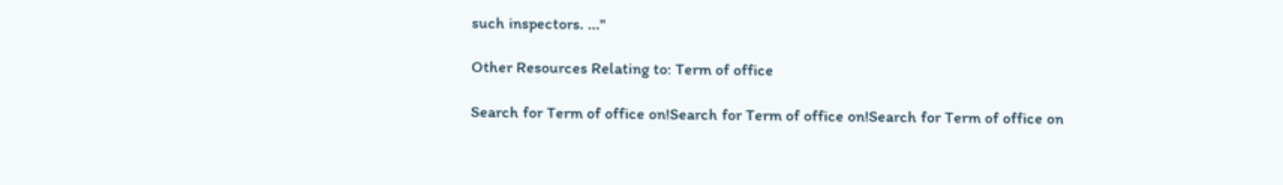such inspectors. ..."

Other Resources Relating to: Term of office

Search for Term of office on!Search for Term of office on!Search for Term of office on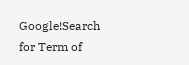Google!Search for Term of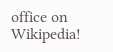office on Wikipedia!